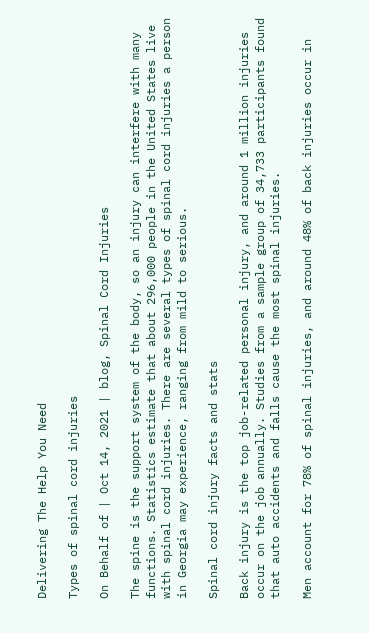Delivering The Help You Need

Types of spinal cord injuries

On Behalf of | Oct 14, 2021 | blog, Spinal Cord Injuries

The spine is the support system of the body, so an injury can interfere with many functions. Statistics estimate that about 296,000 people in the United States live with spinal cord injuries. There are several types of spinal cord injuries a person in Georgia may experience, ranging from mild to serious.

Spinal cord injury facts and stats

Back injury is the top job-related personal injury, and around 1 million injuries occur on the job annually. Studies from a sample group of 34,733 participants found that auto accidents and falls cause the most spinal injuries.

Men account for 78% of spinal injuries, and around 48% of back injuries occur in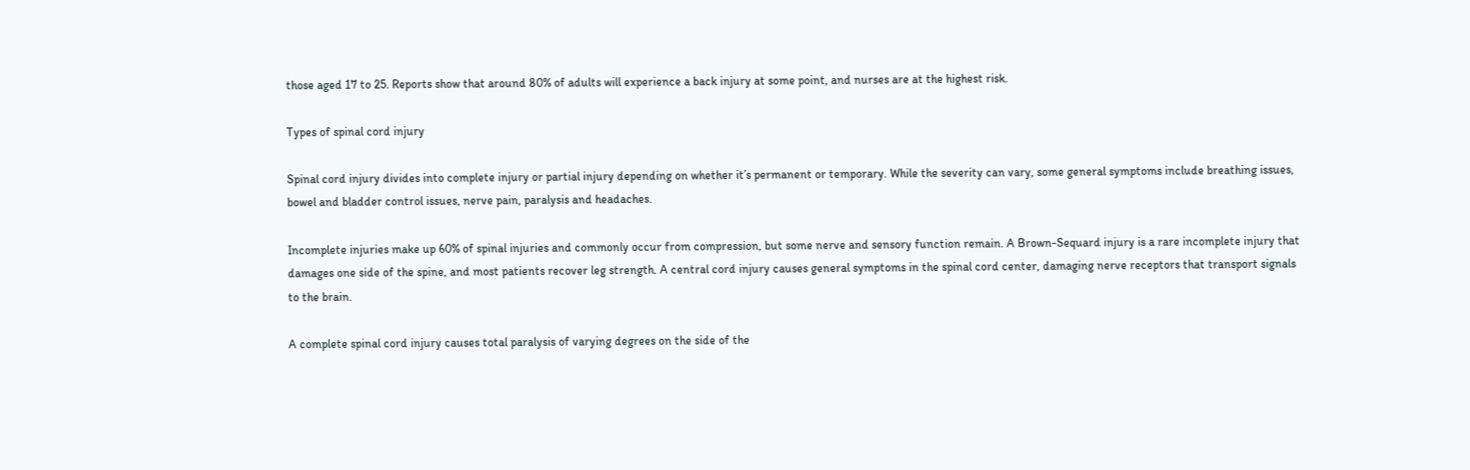those aged 17 to 25. Reports show that around 80% of adults will experience a back injury at some point, and nurses are at the highest risk.

Types of spinal cord injury

Spinal cord injury divides into complete injury or partial injury depending on whether it’s permanent or temporary. While the severity can vary, some general symptoms include breathing issues, bowel and bladder control issues, nerve pain, paralysis and headaches.

Incomplete injuries make up 60% of spinal injuries and commonly occur from compression, but some nerve and sensory function remain. A Brown-Sequard injury is a rare incomplete injury that damages one side of the spine, and most patients recover leg strength. A central cord injury causes general symptoms in the spinal cord center, damaging nerve receptors that transport signals to the brain.

A complete spinal cord injury causes total paralysis of varying degrees on the side of the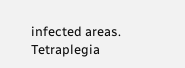infected areas. Tetraplegia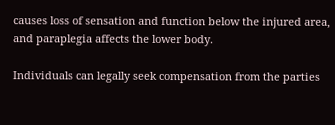causes loss of sensation and function below the injured area, and paraplegia affects the lower body.

Individuals can legally seek compensation from the parties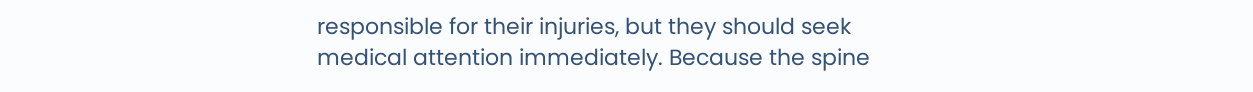responsible for their injuries, but they should seek medical attention immediately. Because the spine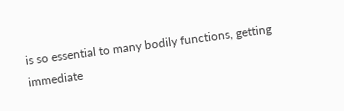is so essential to many bodily functions, getting immediate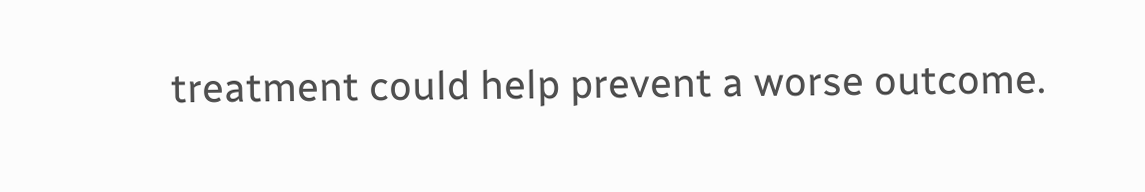treatment could help prevent a worse outcome.